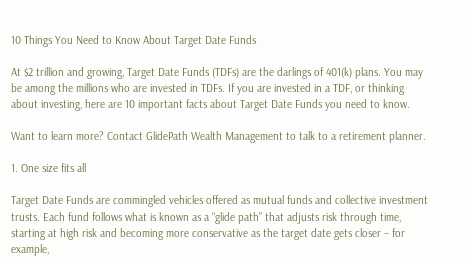10 Things You Need to Know About Target Date Funds

At $2 trillion and growing, Target Date Funds (TDFs) are the darlings of 401(k) plans. You may be among the millions who are invested in TDFs. If you are invested in a TDF, or thinking about investing, here are 10 important facts about Target Date Funds you need to know.

Want to learn more? Contact GlidePath Wealth Management to talk to a retirement planner.

1. One size fits all

Target Date Funds are commingled vehicles offered as mutual funds and collective investment trusts. Each fund follows what is known as a “glide path” that adjusts risk through time, starting at high risk and becoming more conservative as the target date gets closer – for example,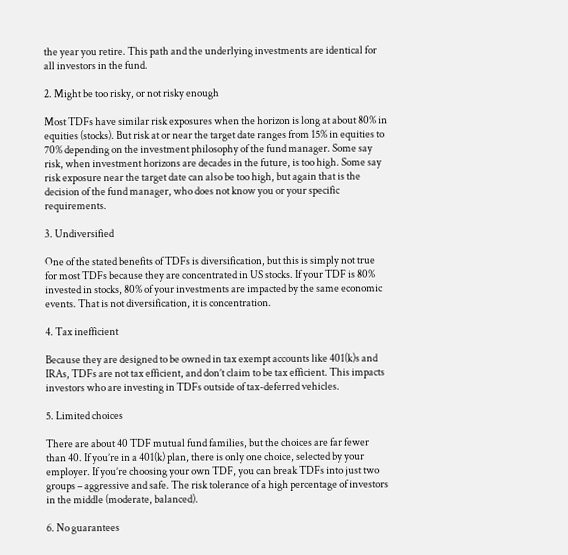the year you retire. This path and the underlying investments are identical for all investors in the fund.

2. Might be too risky, or not risky enough

Most TDFs have similar risk exposures when the horizon is long at about 80% in equities (stocks). But risk at or near the target date ranges from 15% in equities to 70% depending on the investment philosophy of the fund manager. Some say risk, when investment horizons are decades in the future, is too high. Some say risk exposure near the target date can also be too high, but again that is the decision of the fund manager, who does not know you or your specific requirements.

3. Undiversified

One of the stated benefits of TDFs is diversification, but this is simply not true for most TDFs because they are concentrated in US stocks. If your TDF is 80% invested in stocks, 80% of your investments are impacted by the same economic events. That is not diversification, it is concentration.

4. Tax inefficient

Because they are designed to be owned in tax exempt accounts like 401(k)s and IRAs, TDFs are not tax efficient, and don’t claim to be tax efficient. This impacts investors who are investing in TDFs outside of tax-deferred vehicles.

5. Limited choices

There are about 40 TDF mutual fund families, but the choices are far fewer than 40. If you’re in a 401(k) plan, there is only one choice, selected by your employer. If you’re choosing your own TDF, you can break TDFs into just two groups – aggressive and safe. The risk tolerance of a high percentage of investors in the middle (moderate, balanced).

6. No guarantees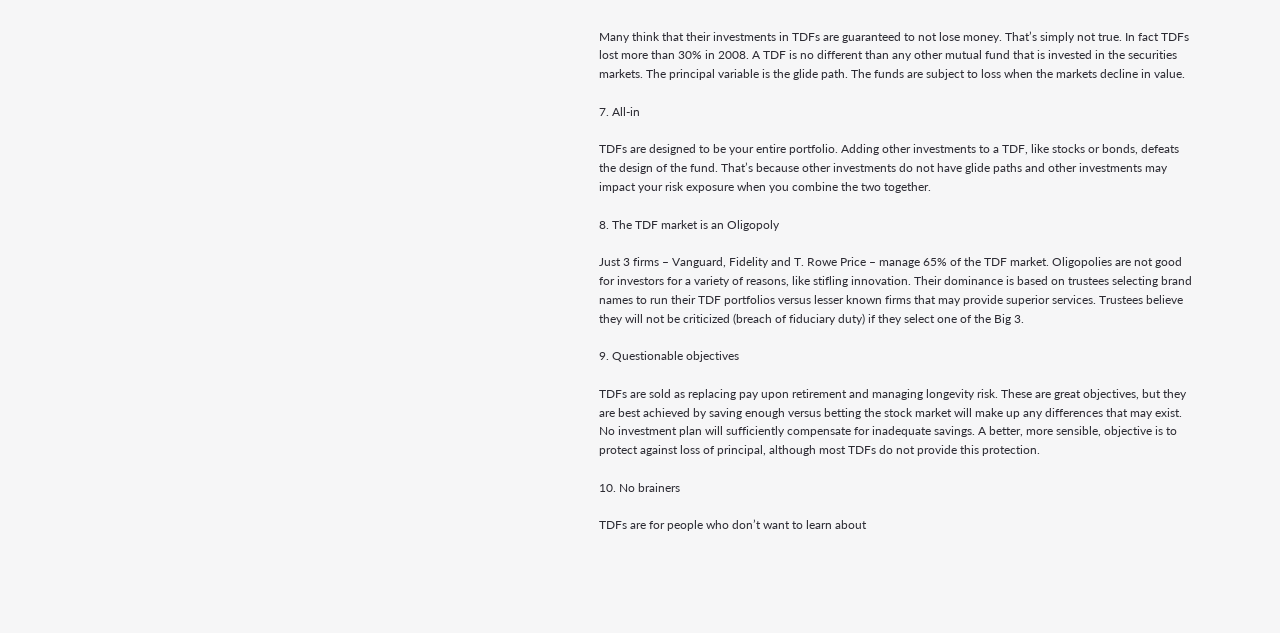Many think that their investments in TDFs are guaranteed to not lose money. That’s simply not true. In fact TDFs lost more than 30% in 2008. A TDF is no different than any other mutual fund that is invested in the securities markets. The principal variable is the glide path. The funds are subject to loss when the markets decline in value.

7. All-in

TDFs are designed to be your entire portfolio. Adding other investments to a TDF, like stocks or bonds, defeats the design of the fund. That’s because other investments do not have glide paths and other investments may impact your risk exposure when you combine the two together.

8. The TDF market is an Oligopoly

Just 3 firms – Vanguard, Fidelity and T. Rowe Price – manage 65% of the TDF market. Oligopolies are not good for investors for a variety of reasons, like stifling innovation. Their dominance is based on trustees selecting brand names to run their TDF portfolios versus lesser known firms that may provide superior services. Trustees believe they will not be criticized (breach of fiduciary duty) if they select one of the Big 3.

9. Questionable objectives

TDFs are sold as replacing pay upon retirement and managing longevity risk. These are great objectives, but they are best achieved by saving enough versus betting the stock market will make up any differences that may exist. No investment plan will sufficiently compensate for inadequate savings. A better, more sensible, objective is to protect against loss of principal, although most TDFs do not provide this protection.

10. No brainers

TDFs are for people who don’t want to learn about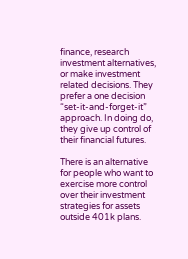finance, research investment alternatives, or make investment related decisions. They prefer a one decision “set-it-and-forget-it” approach. In doing do, they give up control of their financial futures.

There is an alternative for people who want to exercise more control over their investment strategies for assets outside 401k plans.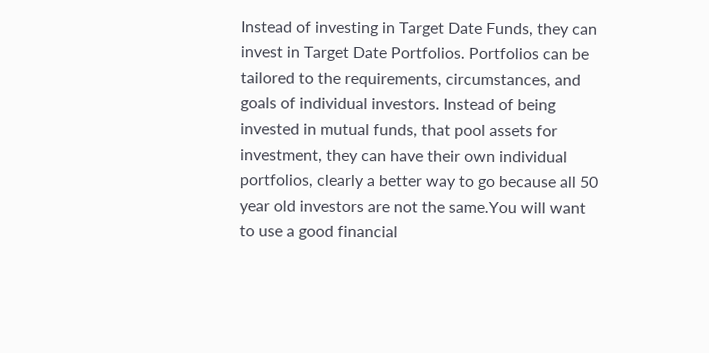Instead of investing in Target Date Funds, they can invest in Target Date Portfolios. Portfolios can be tailored to the requirements, circumstances, and goals of individual investors. Instead of being invested in mutual funds, that pool assets for investment, they can have their own individual portfolios, clearly a better way to go because all 50 year old investors are not the same.You will want to use a good financial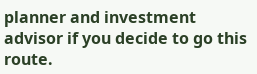planner and investment advisor if you decide to go this route.